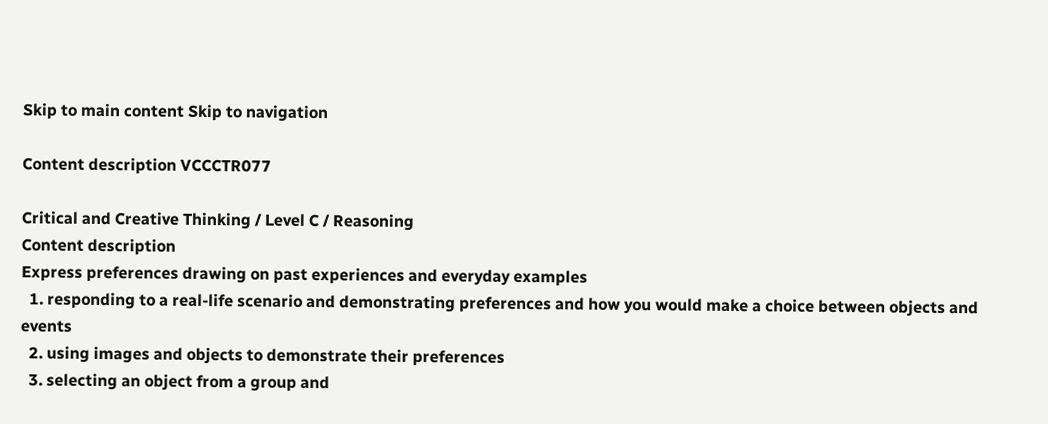Skip to main content Skip to navigation

Content description VCCCTR077

Critical and Creative Thinking / Level C / Reasoning
Content description
Express preferences drawing on past experiences and everyday examples
  1. responding to a real-life scenario and demonstrating preferences and how you would make a choice between objects and events
  2. using images and objects to demonstrate their preferences
  3. selecting an object from a group and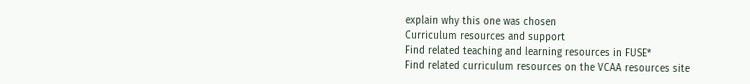explain why this one was chosen
Curriculum resources and support
Find related teaching and learning resources in FUSE*
Find related curriculum resources on the VCAA resources site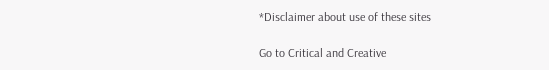*Disclaimer about use of these sites

Go to Critical and Creative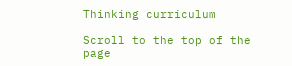Thinking curriculum

Scroll to the top of the page